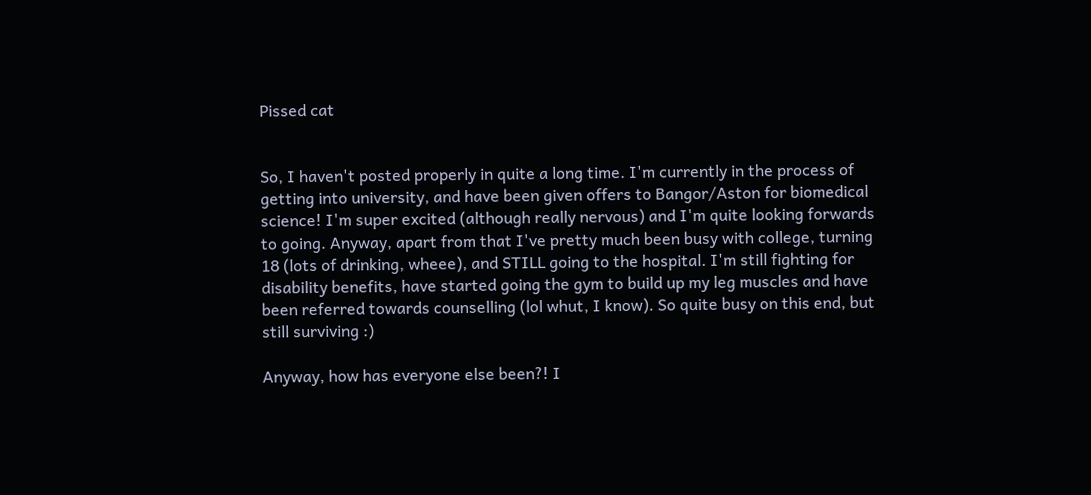Pissed cat


So, I haven't posted properly in quite a long time. I'm currently in the process of getting into university, and have been given offers to Bangor/Aston for biomedical science! I'm super excited (although really nervous) and I'm quite looking forwards to going. Anyway, apart from that I've pretty much been busy with college, turning 18 (lots of drinking, wheee), and STILL going to the hospital. I'm still fighting for disability benefits, have started going the gym to build up my leg muscles and have been referred towards counselling (lol whut, I know). So quite busy on this end, but still surviving :)

Anyway, how has everyone else been?! I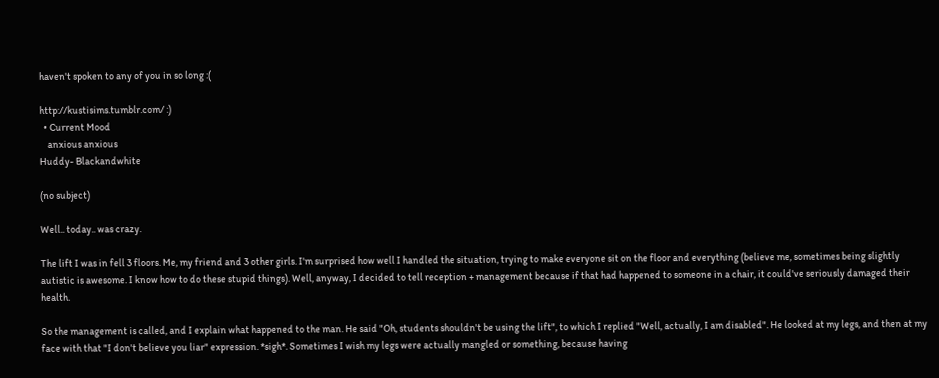haven't spoken to any of you in so long :(

http://kustisims.tumblr.com/ :)
  • Current Mood
    anxious anxious
Huddy- Blackandwhite

(no subject)

Well.. today.. was crazy.

The lift I was in fell 3 floors. Me, my friend and 3 other girls. I'm surprised how well I handled the situation, trying to make everyone sit on the floor and everything (believe me, sometimes being slightly autistic is awesome. I know how to do these stupid things). Well, anyway, I decided to tell reception + management because if that had happened to someone in a chair, it could've seriously damaged their health.

So the management is called, and I explain what happened to the man. He said "Oh, students shouldn't be using the lift", to which I replied "Well, actually, I am disabled". He looked at my legs, and then at my face with that "I don't believe you liar" expression. *sigh*. Sometimes I wish my legs were actually mangled or something, because having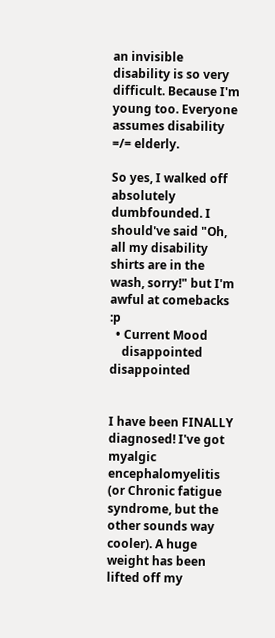an invisible disability is so very difficult. Because I'm young too. Everyone assumes disability =/= elderly.

So yes, I walked off absolutely dumbfounded. I should've said "Oh, all my disability shirts are in the wash, sorry!" but I'm awful at comebacks :p
  • Current Mood
    disappointed disappointed


I have been FINALLY diagnosed! I've got myalgic encephalomyelitis (or Chronic fatigue syndrome, but the other sounds way cooler). A huge weight has been lifted off my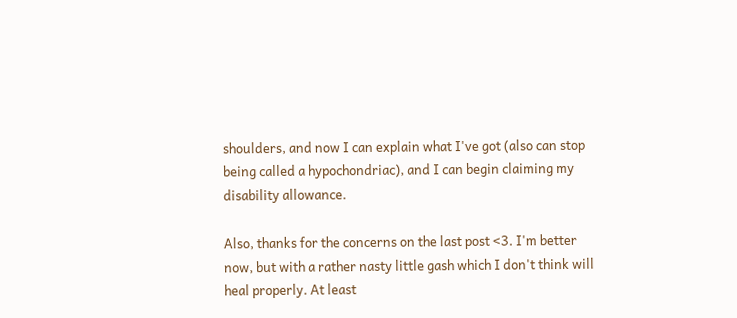shoulders, and now I can explain what I've got (also can stop being called a hypochondriac), and I can begin claiming my disability allowance.

Also, thanks for the concerns on the last post <3. I'm better now, but with a rather nasty little gash which I don't think will heal properly. At least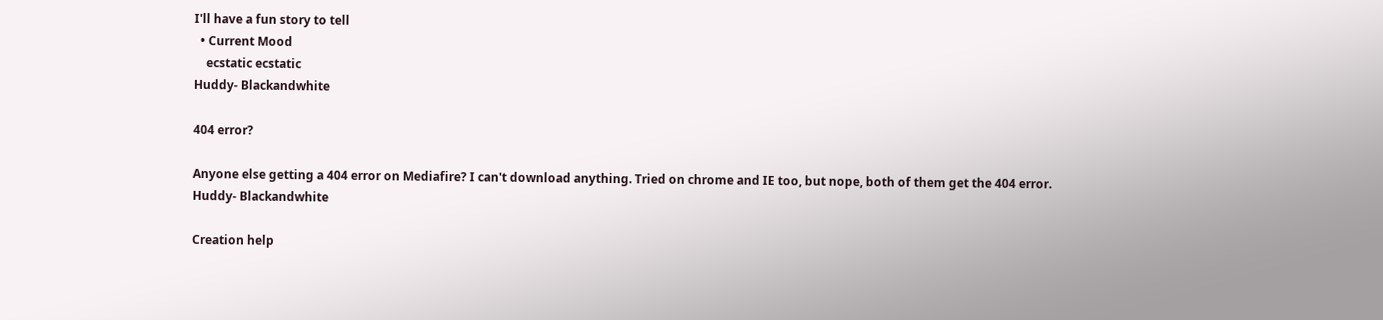I'll have a fun story to tell
  • Current Mood
    ecstatic ecstatic
Huddy- Blackandwhite

404 error?

Anyone else getting a 404 error on Mediafire? I can't download anything. Tried on chrome and IE too, but nope, both of them get the 404 error.
Huddy- Blackandwhite

Creation help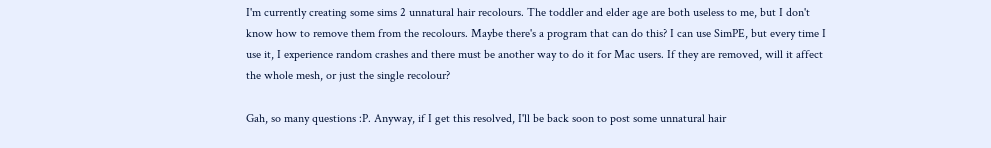I'm currently creating some sims 2 unnatural hair recolours. The toddler and elder age are both useless to me, but I don't know how to remove them from the recolours. Maybe there's a program that can do this? I can use SimPE, but every time I use it, I experience random crashes and there must be another way to do it for Mac users. If they are removed, will it affect the whole mesh, or just the single recolour?

Gah, so many questions :P. Anyway, if I get this resolved, I'll be back soon to post some unnatural hair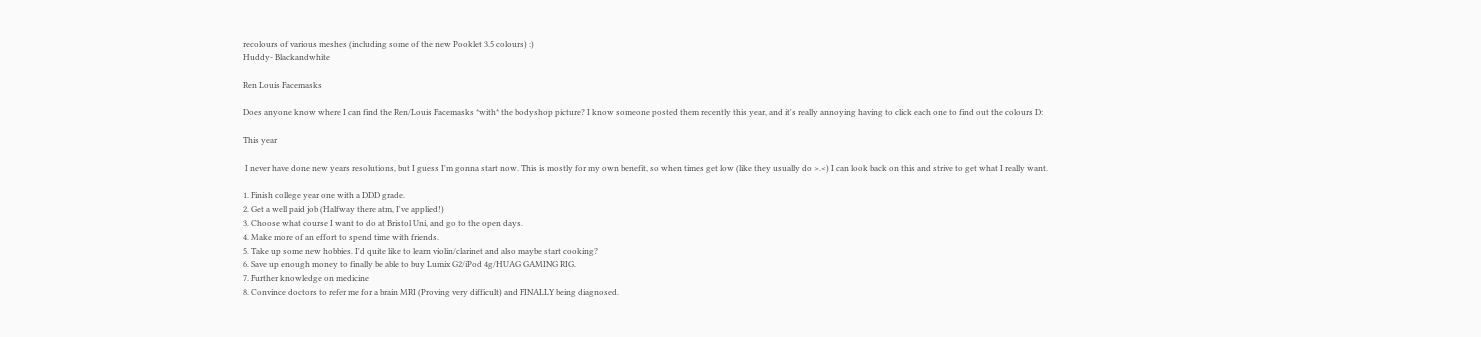recolours of various meshes (including some of the new Pooklet 3.5 colours) :)
Huddy- Blackandwhite

Ren Louis Facemasks

Does anyone know where I can find the Ren/Louis Facemasks *with* the bodyshop picture? I know someone posted them recently this year, and it's really annoying having to click each one to find out the colours D:

This year

 I never have done new years resolutions, but I guess I'm gonna start now. This is mostly for my own benefit, so when times get low (like they usually do >.<) I can look back on this and strive to get what I really want.

1. Finish college year one with a DDD grade.
2. Get a well paid job (Halfway there atm, I've applied!)
3. Choose what course I want to do at Bristol Uni, and go to the open days.
4. Make more of an effort to spend time with friends.
5. Take up some new hobbies. I'd quite like to learn violin/clarinet and also maybe start cooking?
6. Save up enough money to finally be able to buy Lumix G2/iPod 4g/HUAG GAMING RIG.
7. Further knowledge on medicine
8. Convince doctors to refer me for a brain MRI (Proving very difficult) and FINALLY being diagnosed.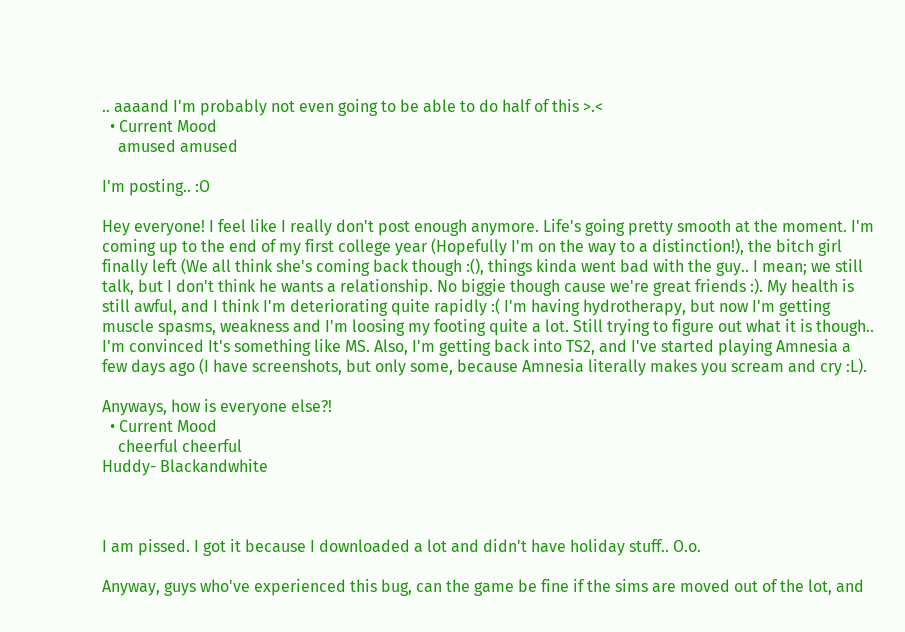.. aaaand I'm probably not even going to be able to do half of this >.<
  • Current Mood
    amused amused

I'm posting.. :O

Hey everyone! I feel like I really don't post enough anymore. Life's going pretty smooth at the moment. I'm coming up to the end of my first college year (Hopefully I'm on the way to a distinction!), the bitch girl finally left (We all think she's coming back though :(), things kinda went bad with the guy.. I mean; we still talk, but I don't think he wants a relationship. No biggie though cause we're great friends :). My health is still awful, and I think I'm deteriorating quite rapidly :( I'm having hydrotherapy, but now I'm getting muscle spasms, weakness and I'm loosing my footing quite a lot. Still trying to figure out what it is though.. I'm convinced It's something like MS. Also, I'm getting back into TS2, and I've started playing Amnesia a few days ago (I have screenshots, but only some, because Amnesia literally makes you scream and cry :L).

Anyways, how is everyone else?!
  • Current Mood
    cheerful cheerful
Huddy- Blackandwhite



I am pissed. I got it because I downloaded a lot and didn't have holiday stuff.. O.o.

Anyway, guys who've experienced this bug, can the game be fine if the sims are moved out of the lot, and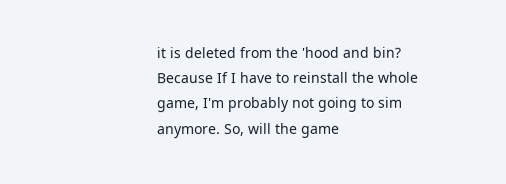it is deleted from the 'hood and bin? Because If I have to reinstall the whole game, I'm probably not going to sim anymore. So, will the game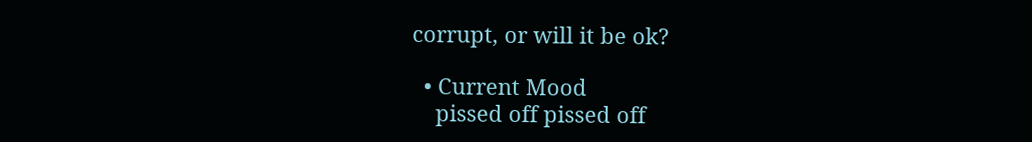corrupt, or will it be ok?

  • Current Mood
    pissed off pissed off